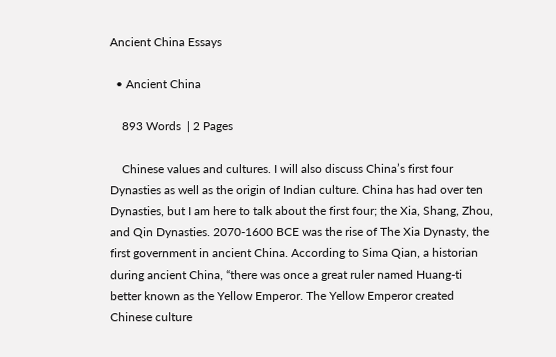Ancient China Essays

  • Ancient China

    893 Words  | 2 Pages

    Chinese values and cultures. I will also discuss China’s first four Dynasties as well as the origin of Indian culture. China has had over ten Dynasties, but I am here to talk about the first four; the Xia, Shang, Zhou, and Qin Dynasties. 2070-1600 BCE was the rise of The Xia Dynasty, the first government in ancient China. According to Sima Qian, a historian during ancient China, “there was once a great ruler named Huang-ti better known as the Yellow Emperor. The Yellow Emperor created Chinese culture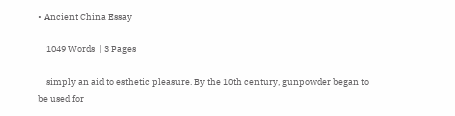• Ancient China Essay

    1049 Words  | 3 Pages

    simply an aid to esthetic pleasure. By the 10th century, gunpowder began to be used for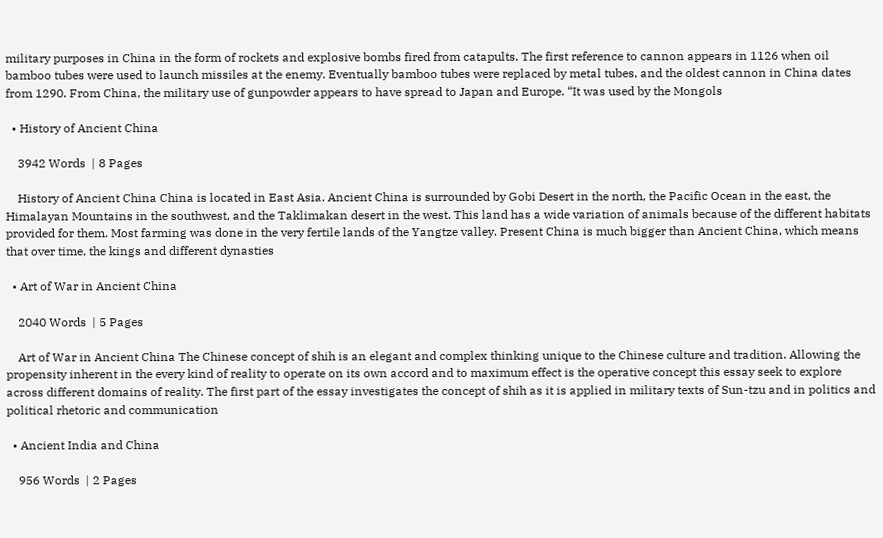military purposes in China in the form of rockets and explosive bombs fired from catapults. The first reference to cannon appears in 1126 when oil bamboo tubes were used to launch missiles at the enemy. Eventually bamboo tubes were replaced by metal tubes, and the oldest cannon in China dates from 1290. From China, the military use of gunpowder appears to have spread to Japan and Europe. “It was used by the Mongols

  • History of Ancient China

    3942 Words  | 8 Pages

    History of Ancient China China is located in East Asia. Ancient China is surrounded by Gobi Desert in the north, the Pacific Ocean in the east, the Himalayan Mountains in the southwest, and the Taklimakan desert in the west. This land has a wide variation of animals because of the different habitats provided for them. Most farming was done in the very fertile lands of the Yangtze valley. Present China is much bigger than Ancient China, which means that over time, the kings and different dynasties

  • Art of War in Ancient China

    2040 Words  | 5 Pages

    Art of War in Ancient China The Chinese concept of shih is an elegant and complex thinking unique to the Chinese culture and tradition. Allowing the propensity inherent in the every kind of reality to operate on its own accord and to maximum effect is the operative concept this essay seek to explore across different domains of reality. The first part of the essay investigates the concept of shih as it is applied in military texts of Sun-tzu and in politics and political rhetoric and communication

  • Ancient India and China

    956 Words  | 2 Pages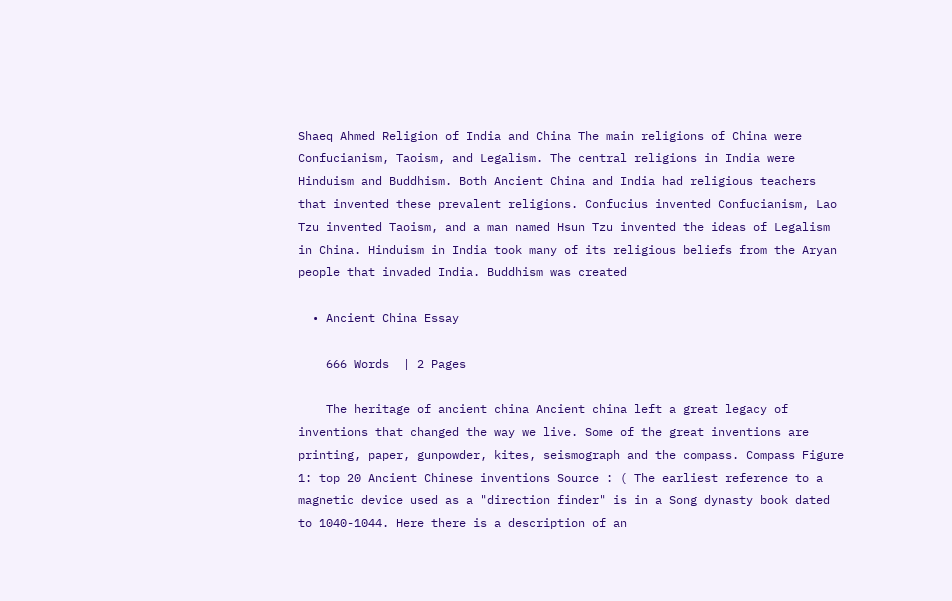Shaeq Ahmed Religion of India and China The main religions of China were Confucianism, Taoism, and Legalism. The central religions in India were Hinduism and Buddhism. Both Ancient China and India had religious teachers that invented these prevalent religions. Confucius invented Confucianism, Lao Tzu invented Taoism, and a man named Hsun Tzu invented the ideas of Legalism in China. Hinduism in India took many of its religious beliefs from the Aryan people that invaded India. Buddhism was created

  • Ancient China Essay

    666 Words  | 2 Pages

    The heritage of ancient china Ancient china left a great legacy of inventions that changed the way we live. Some of the great inventions are printing, paper, gunpowder, kites, seismograph and the compass. Compass Figure 1: top 20 Ancient Chinese inventions Source : ( The earliest reference to a magnetic device used as a "direction finder" is in a Song dynasty book dated to 1040-1044. Here there is a description of an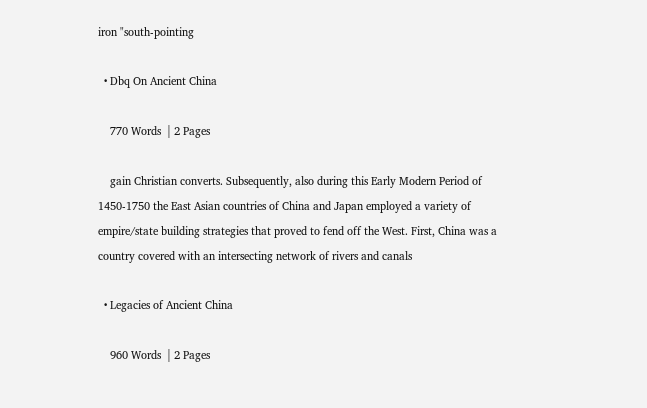iron "south-pointing

  • Dbq On Ancient China

    770 Words  | 2 Pages

    gain Christian converts. Subsequently, also during this Early Modern Period of 1450-1750 the East Asian countries of China and Japan employed a variety of empire/state building strategies that proved to fend off the West. First, China was a country covered with an intersecting network of rivers and canals

  • Legacies of Ancient China

    960 Words  | 2 Pages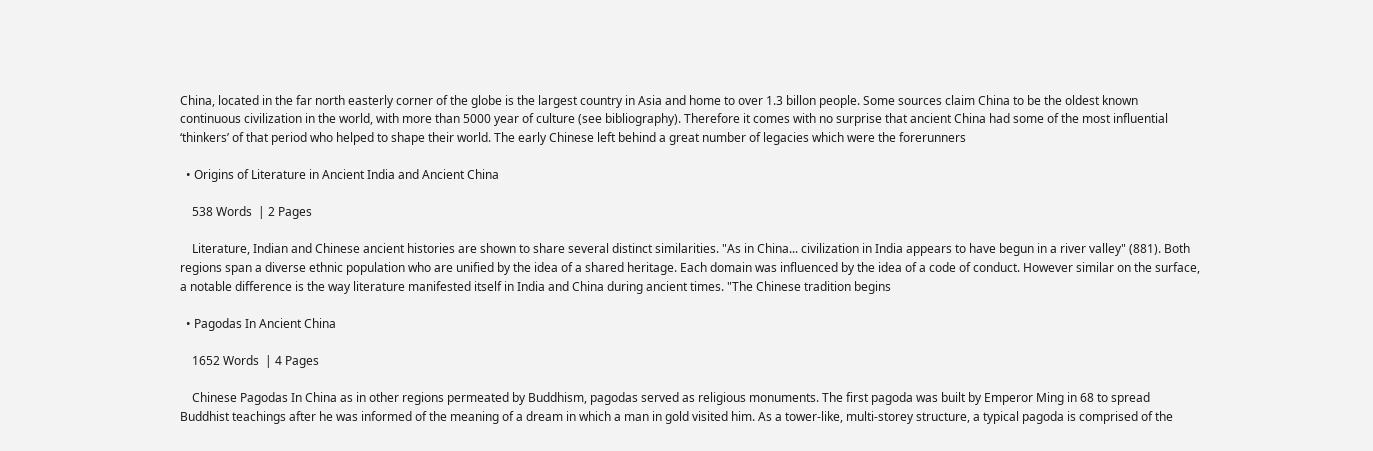China, located in the far north easterly corner of the globe is the largest country in Asia and home to over 1.3 billon people. Some sources claim China to be the oldest known continuous civilization in the world, with more than 5000 year of culture (see bibliography). Therefore it comes with no surprise that ancient China had some of the most influential ‘thinkers’ of that period who helped to shape their world. The early Chinese left behind a great number of legacies which were the forerunners

  • Origins of Literature in Ancient India and Ancient China

    538 Words  | 2 Pages

    Literature, Indian and Chinese ancient histories are shown to share several distinct similarities. "As in China... civilization in India appears to have begun in a river valley" (881). Both regions span a diverse ethnic population who are unified by the idea of a shared heritage. Each domain was influenced by the idea of a code of conduct. However similar on the surface, a notable difference is the way literature manifested itself in India and China during ancient times. "The Chinese tradition begins

  • Pagodas In Ancient China

    1652 Words  | 4 Pages

    Chinese Pagodas In China as in other regions permeated by Buddhism, pagodas served as religious monuments. The first pagoda was built by Emperor Ming in 68 to spread Buddhist teachings after he was informed of the meaning of a dream in which a man in gold visited him. As a tower-like, multi-storey structure, a typical pagoda is comprised of the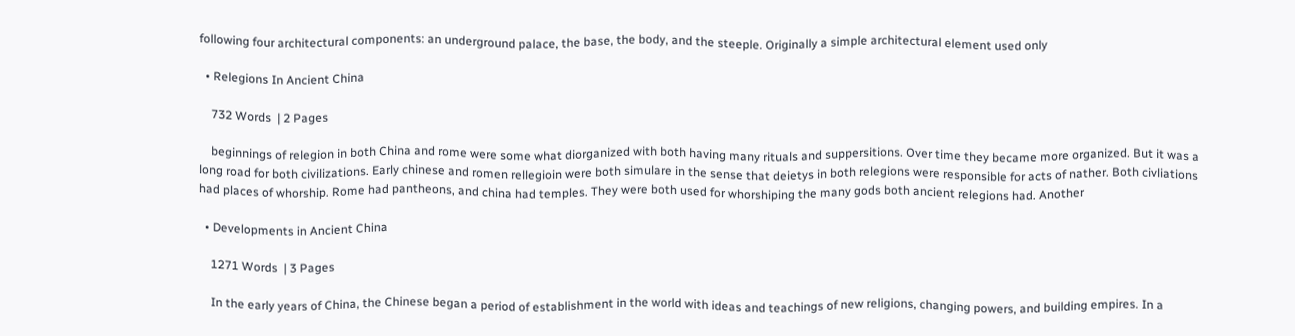following four architectural components: an underground palace, the base, the body, and the steeple. Originally a simple architectural element used only

  • Relegions In Ancient China

    732 Words  | 2 Pages

    beginnings of relegion in both China and rome were some what diorganized with both having many rituals and suppersitions. Over time they became more organized. But it was a long road for both civilizations. Early chinese and romen rellegioin were both simulare in the sense that deietys in both relegions were responsible for acts of nather. Both civliations had places of whorship. Rome had pantheons, and china had temples. They were both used for whorshiping the many gods both ancient relegions had. Another

  • Developments in Ancient China

    1271 Words  | 3 Pages

    In the early years of China, the Chinese began a period of establishment in the world with ideas and teachings of new religions, changing powers, and building empires. In a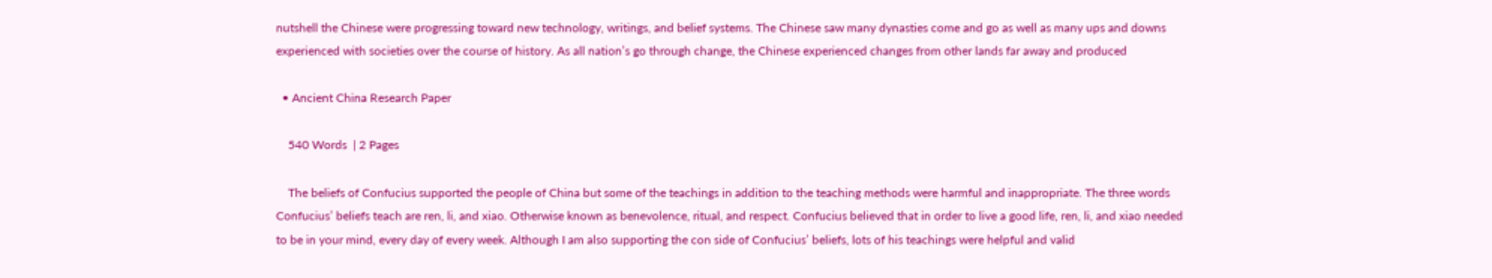nutshell the Chinese were progressing toward new technology, writings, and belief systems. The Chinese saw many dynasties come and go as well as many ups and downs experienced with societies over the course of history. As all nation’s go through change, the Chinese experienced changes from other lands far away and produced

  • Ancient China Research Paper

    540 Words  | 2 Pages

    The beliefs of Confucius supported the people of China but some of the teachings in addition to the teaching methods were harmful and inappropriate. The three words Confucius’ beliefs teach are ren, li, and xiao. Otherwise known as benevolence, ritual, and respect. Confucius believed that in order to live a good life, ren, li, and xiao needed to be in your mind, every day of every week. Although I am also supporting the con side of Confucius’ beliefs, lots of his teachings were helpful and valid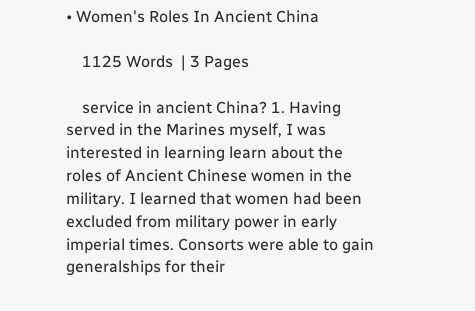• Women's Roles In Ancient China

    1125 Words  | 3 Pages

    service in ancient China? 1. Having served in the Marines myself, I was interested in learning learn about the roles of Ancient Chinese women in the military. I learned that women had been excluded from military power in early imperial times. Consorts were able to gain generalships for their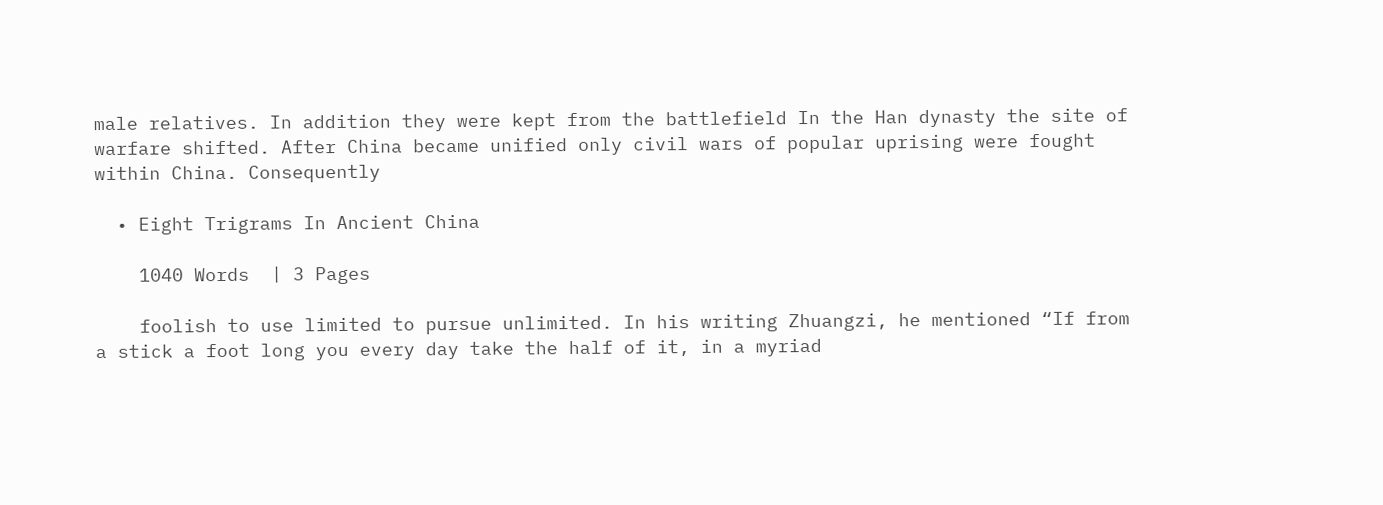male relatives. In addition they were kept from the battlefield In the Han dynasty the site of warfare shifted. After China became unified only civil wars of popular uprising were fought within China. Consequently

  • Eight Trigrams In Ancient China

    1040 Words  | 3 Pages

    foolish to use limited to pursue unlimited. In his writing Zhuangzi, he mentioned “If from a stick a foot long you every day take the half of it, in a myriad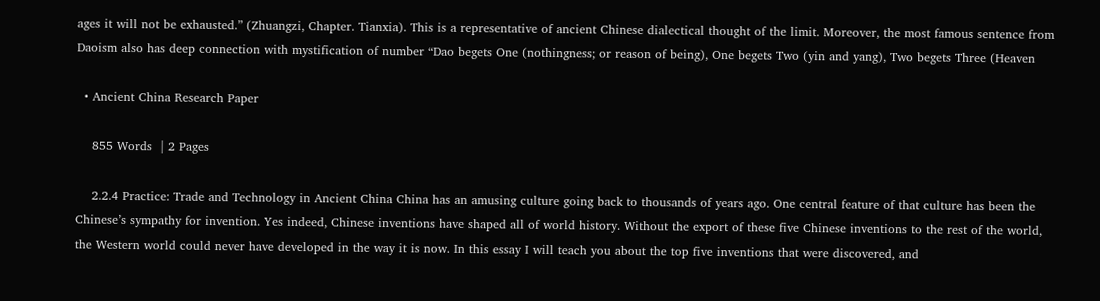ages it will not be exhausted.” (Zhuangzi, Chapter. Tianxia). This is a representative of ancient Chinese dialectical thought of the limit. Moreover, the most famous sentence from Daoism also has deep connection with mystification of number “Dao begets One (nothingness; or reason of being), One begets Two (yin and yang), Two begets Three (Heaven

  • Ancient China Research Paper

    855 Words  | 2 Pages

    2.2.4 Practice: Trade and Technology in Ancient China China has an amusing culture going back to thousands of years ago. One central feature of that culture has been the Chinese’s sympathy for invention. Yes indeed, Chinese inventions have shaped all of world history. Without the export of these five Chinese inventions to the rest of the world, the Western world could never have developed in the way it is now. In this essay I will teach you about the top five inventions that were discovered, and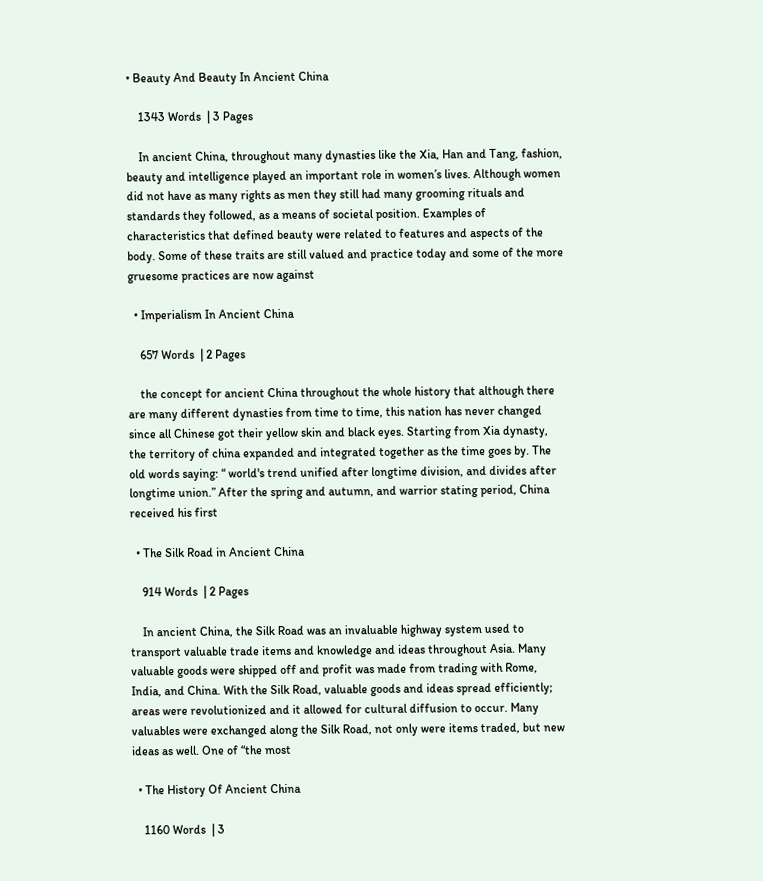• Beauty And Beauty In Ancient China

    1343 Words  | 3 Pages

    In ancient China, throughout many dynasties like the Xia, Han and Tang, fashion, beauty and intelligence played an important role in women’s lives. Although women did not have as many rights as men they still had many grooming rituals and standards they followed, as a means of societal position. Examples of characteristics that defined beauty were related to features and aspects of the body. Some of these traits are still valued and practice today and some of the more gruesome practices are now against

  • Imperialism In Ancient China

    657 Words  | 2 Pages

    the concept for ancient China throughout the whole history that although there are many different dynasties from time to time, this nation has never changed since all Chinese got their yellow skin and black eyes. Starting from Xia dynasty, the territory of china expanded and integrated together as the time goes by. The old words saying: “ world's trend unified after longtime division, and divides after longtime union.” After the spring and autumn, and warrior stating period, China received his first

  • The Silk Road in Ancient China

    914 Words  | 2 Pages

    In ancient China, the Silk Road was an invaluable highway system used to transport valuable trade items and knowledge and ideas throughout Asia. Many valuable goods were shipped off and profit was made from trading with Rome, India, and China. With the Silk Road, valuable goods and ideas spread efficiently; areas were revolutionized and it allowed for cultural diffusion to occur. Many valuables were exchanged along the Silk Road, not only were items traded, but new ideas as well. One of “the most

  • The History Of Ancient China

    1160 Words  | 3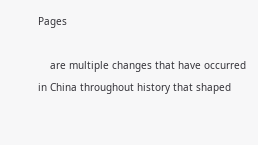Pages

    are multiple changes that have occurred in China throughout history that shaped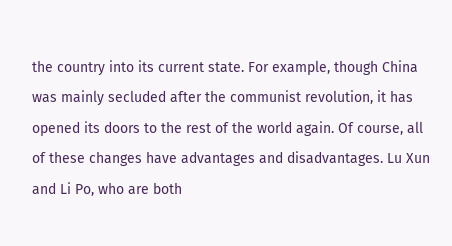the country into its current state. For example, though China was mainly secluded after the communist revolution, it has opened its doors to the rest of the world again. Of course, all of these changes have advantages and disadvantages. Lu Xun and Li Po, who are both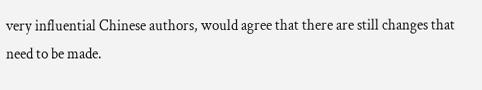very influential Chinese authors, would agree that there are still changes that need to be made.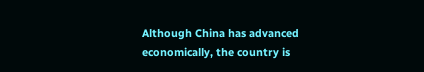Although China has advanced economically, the country is